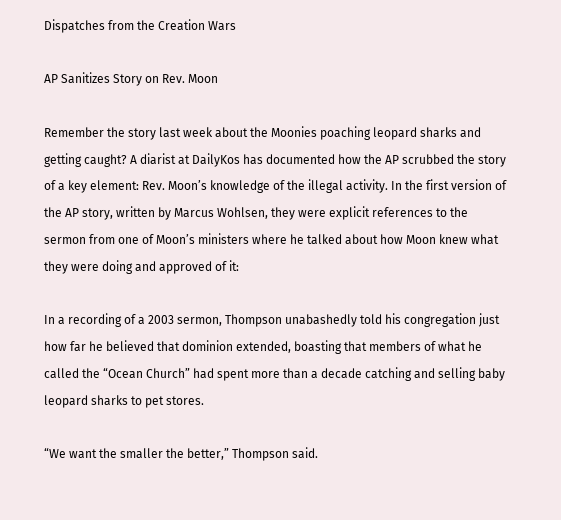Dispatches from the Creation Wars

AP Sanitizes Story on Rev. Moon

Remember the story last week about the Moonies poaching leopard sharks and getting caught? A diarist at DailyKos has documented how the AP scrubbed the story of a key element: Rev. Moon’s knowledge of the illegal activity. In the first version of the AP story, written by Marcus Wohlsen, they were explicit references to the sermon from one of Moon’s ministers where he talked about how Moon knew what they were doing and approved of it:

In a recording of a 2003 sermon, Thompson unabashedly told his congregation just how far he believed that dominion extended, boasting that members of what he called the “Ocean Church” had spent more than a decade catching and selling baby leopard sharks to pet stores.

“We want the smaller the better,” Thompson said.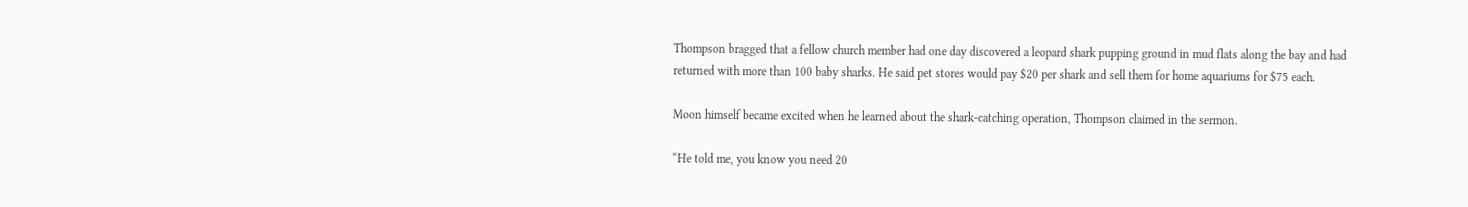Thompson bragged that a fellow church member had one day discovered a leopard shark pupping ground in mud flats along the bay and had returned with more than 100 baby sharks. He said pet stores would pay $20 per shark and sell them for home aquariums for $75 each.

Moon himself became excited when he learned about the shark-catching operation, Thompson claimed in the sermon.

“He told me, you know you need 20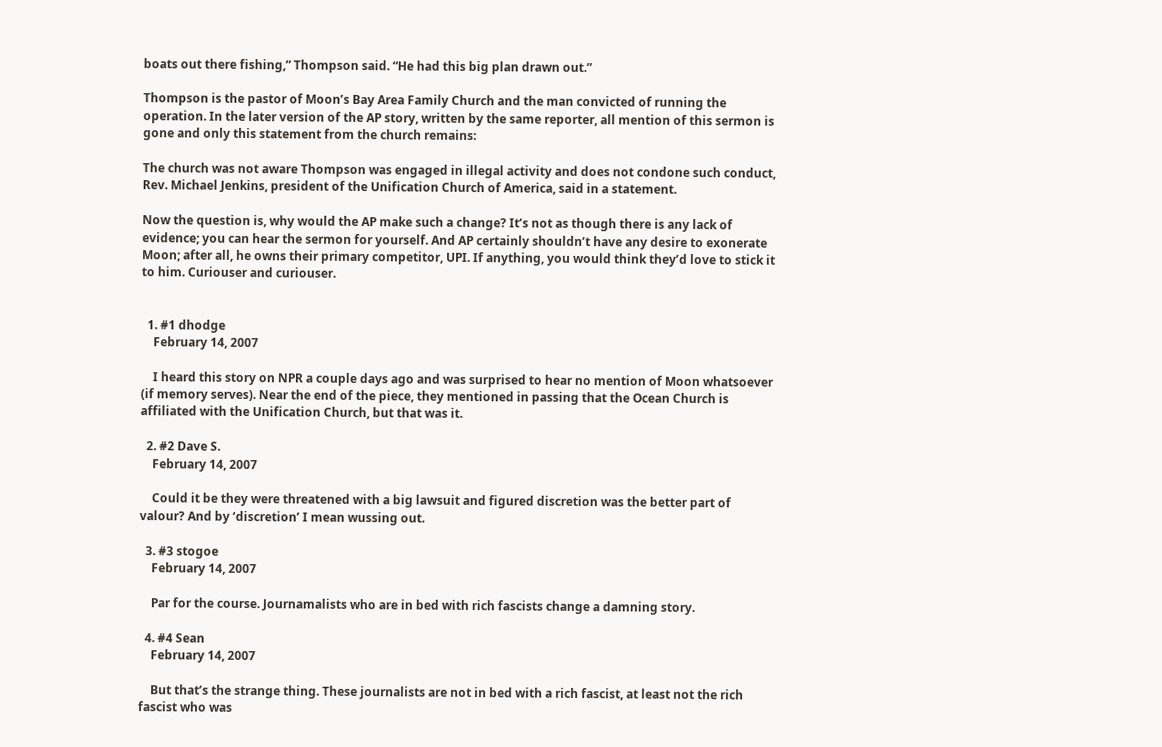boats out there fishing,” Thompson said. “He had this big plan drawn out.”

Thompson is the pastor of Moon’s Bay Area Family Church and the man convicted of running the operation. In the later version of the AP story, written by the same reporter, all mention of this sermon is gone and only this statement from the church remains:

The church was not aware Thompson was engaged in illegal activity and does not condone such conduct, Rev. Michael Jenkins, president of the Unification Church of America, said in a statement.

Now the question is, why would the AP make such a change? It’s not as though there is any lack of evidence; you can hear the sermon for yourself. And AP certainly shouldn’t have any desire to exonerate Moon; after all, he owns their primary competitor, UPI. If anything, you would think they’d love to stick it to him. Curiouser and curiouser.


  1. #1 dhodge
    February 14, 2007

    I heard this story on NPR a couple days ago and was surprised to hear no mention of Moon whatsoever (if memory serves). Near the end of the piece, they mentioned in passing that the Ocean Church is affiliated with the Unification Church, but that was it.

  2. #2 Dave S.
    February 14, 2007

    Could it be they were threatened with a big lawsuit and figured discretion was the better part of valour? And by ‘discretion’ I mean wussing out.

  3. #3 stogoe
    February 14, 2007

    Par for the course. Journamalists who are in bed with rich fascists change a damning story.

  4. #4 Sean
    February 14, 2007

    But that’s the strange thing. These journalists are not in bed with a rich fascist, at least not the rich fascist who was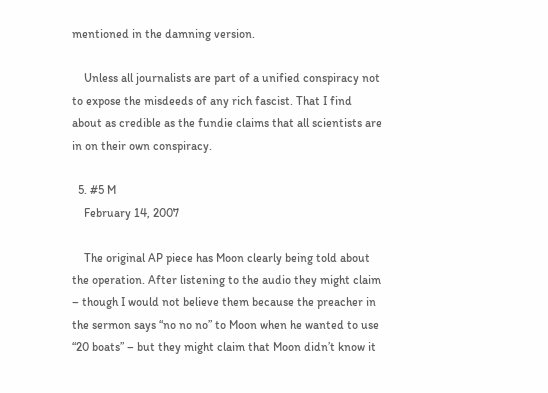mentioned in the damning version.

    Unless all journalists are part of a unified conspiracy not to expose the misdeeds of any rich fascist. That I find about as credible as the fundie claims that all scientists are in on their own conspiracy.

  5. #5 M
    February 14, 2007

    The original AP piece has Moon clearly being told about the operation. After listening to the audio they might claim – though I would not believe them because the preacher in the sermon says “no no no” to Moon when he wanted to use “20 boats” – but they might claim that Moon didn’t know it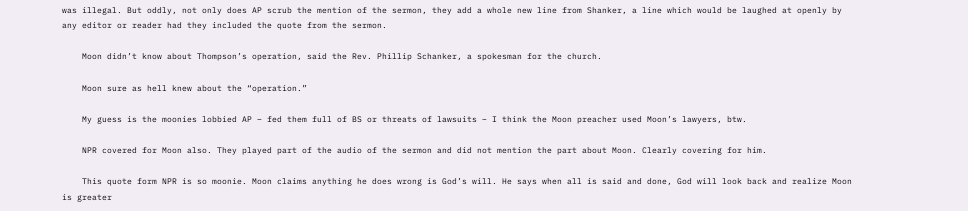was illegal. But oddly, not only does AP scrub the mention of the sermon, they add a whole new line from Shanker, a line which would be laughed at openly by any editor or reader had they included the quote from the sermon.

    Moon didn’t know about Thompson’s operation, said the Rev. Phillip Schanker, a spokesman for the church.

    Moon sure as hell knew about the “operation.”

    My guess is the moonies lobbied AP – fed them full of BS or threats of lawsuits – I think the Moon preacher used Moon’s lawyers, btw.

    NPR covered for Moon also. They played part of the audio of the sermon and did not mention the part about Moon. Clearly covering for him.

    This quote form NPR is so moonie. Moon claims anything he does wrong is God’s will. He says when all is said and done, God will look back and realize Moon is greater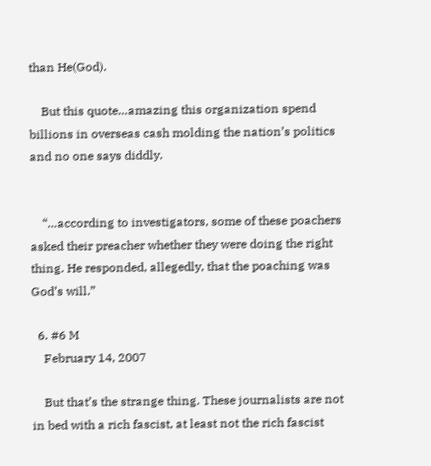than He(God).

    But this quote…amazing this organization spend billions in overseas cash molding the nation’s politics and no one says diddly.


    “…according to investigators, some of these poachers asked their preacher whether they were doing the right thing. He responded, allegedly, that the poaching was God’s will.”

  6. #6 M
    February 14, 2007

    But that’s the strange thing. These journalists are not in bed with a rich fascist, at least not the rich fascist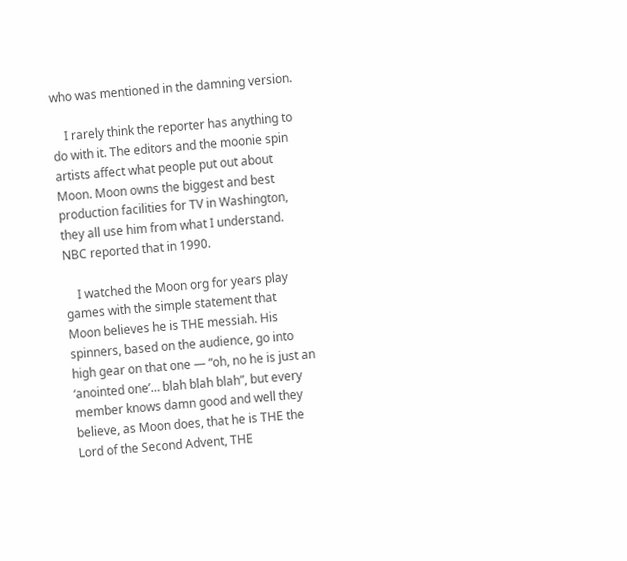who was mentioned in the damning version.

    I rarely think the reporter has anything to do with it. The editors and the moonie spin artists affect what people put out about Moon. Moon owns the biggest and best production facilities for TV in Washington, they all use him from what I understand. NBC reported that in 1990.

    I watched the Moon org for years play games with the simple statement that Moon believes he is THE messiah. His spinners, based on the audience, go into high gear on that one — “oh, no he is just an ‘anointed one’… blah blah blah”, but every member knows damn good and well they believe, as Moon does, that he is THE the Lord of the Second Advent, THE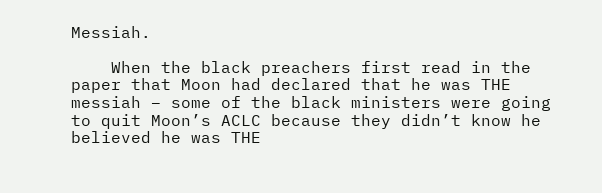Messiah.

    When the black preachers first read in the paper that Moon had declared that he was THE messiah – some of the black ministers were going to quit Moon’s ACLC because they didn’t know he believed he was THE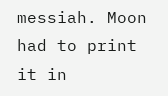messiah. Moon had to print it in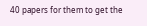40 papers for them to get the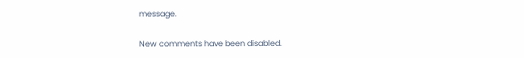message.

New comments have been disabled.